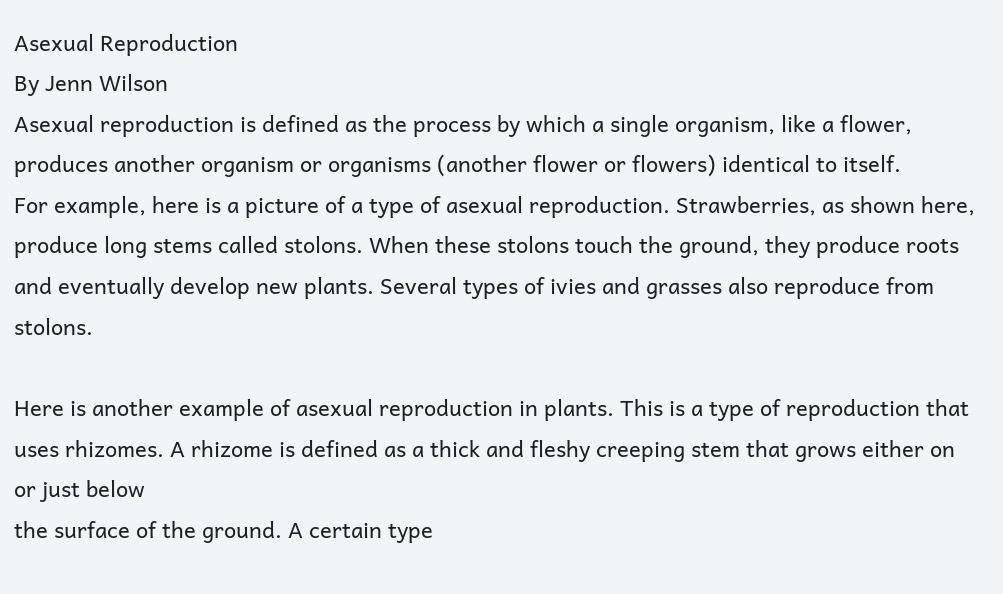Asexual Reproduction
By Jenn Wilson
Asexual reproduction is defined as the process by which a single organism, like a flower, produces another organism or organisms (another flower or flowers) identical to itself.
For example, here is a picture of a type of asexual reproduction. Strawberries, as shown here, produce long stems called stolons. When these stolons touch the ground, they produce roots and eventually develop new plants. Several types of ivies and grasses also reproduce from stolons.

Here is another example of asexual reproduction in plants. This is a type of reproduction that uses rhizomes. A rhizome is defined as a thick and fleshy creeping stem that grows either on or just below
the surface of the ground. A certain type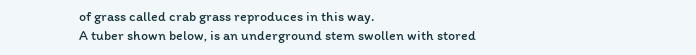of grass called crab grass reproduces in this way.
A tuber shown below, is an underground stem swollen with stored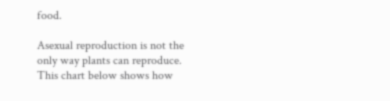food.

Asexual reproduction is not the only way plants can reproduce. This chart below shows how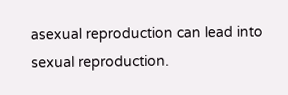asexual reproduction can lead into sexual reproduction.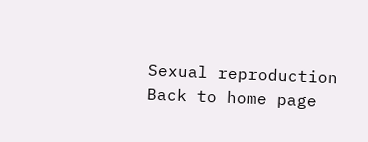Sexual reproduction
Back to home page